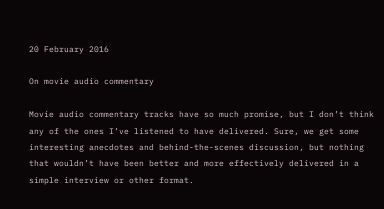20 February 2016

On movie audio commentary

Movie audio commentary tracks have so much promise, but I don’t think any of the ones I’ve listened to have delivered. Sure, we get some interesting anecdotes and behind-the-scenes discussion, but nothing that wouldn’t have been better and more effectively delivered in a simple interview or other format.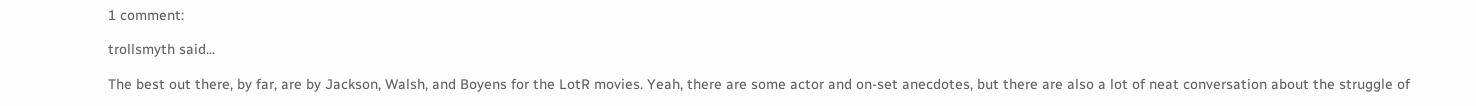1 comment:

trollsmyth said...

The best out there, by far, are by Jackson, Walsh, and Boyens for the LotR movies. Yeah, there are some actor and on-set anecdotes, but there are also a lot of neat conversation about the struggle of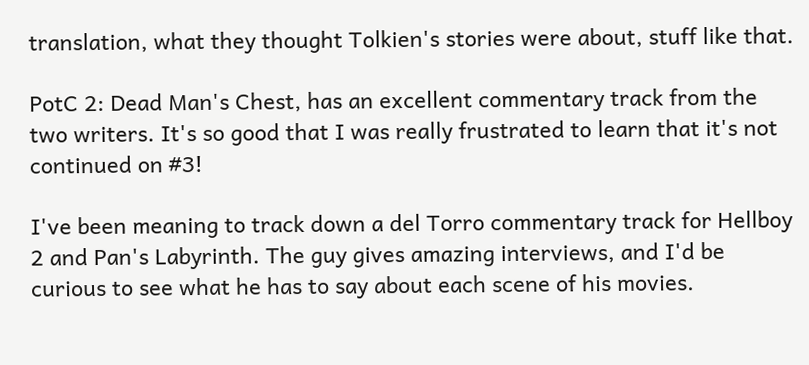translation, what they thought Tolkien's stories were about, stuff like that.

PotC 2: Dead Man's Chest, has an excellent commentary track from the two writers. It's so good that I was really frustrated to learn that it's not continued on #3!

I've been meaning to track down a del Torro commentary track for Hellboy 2 and Pan's Labyrinth. The guy gives amazing interviews, and I'd be curious to see what he has to say about each scene of his movies.